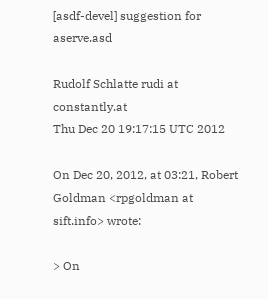[asdf-devel] suggestion for aserve.asd

Rudolf Schlatte rudi at constantly.at
Thu Dec 20 19:17:15 UTC 2012

On Dec 20, 2012, at 03:21, Robert Goldman <rpgoldman at sift.info> wrote:

> On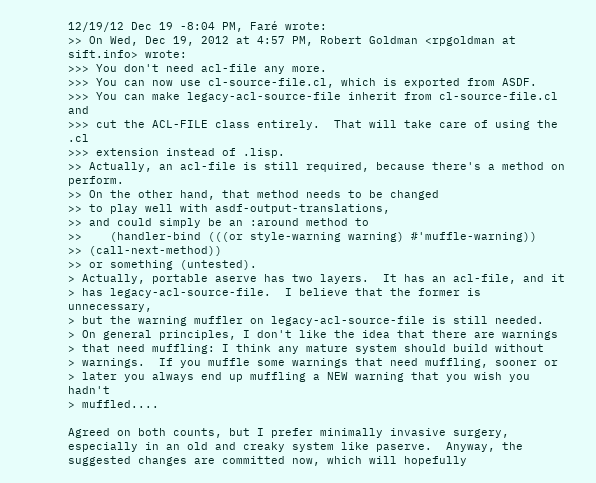12/19/12 Dec 19 -8:04 PM, Faré wrote:
>> On Wed, Dec 19, 2012 at 4:57 PM, Robert Goldman <rpgoldman at sift.info> wrote:
>>> You don't need acl-file any more.
>>> You can now use cl-source-file.cl, which is exported from ASDF.
>>> You can make legacy-acl-source-file inherit from cl-source-file.cl and
>>> cut the ACL-FILE class entirely.  That will take care of using the .cl
>>> extension instead of .lisp.
>> Actually, an acl-file is still required, because there's a method on perform.
>> On the other hand, that method needs to be changed
>> to play well with asdf-output-translations,
>> and could simply be an :around method to
>>    (handler-bind (((or style-warning warning) #'muffle-warning))
>> (call-next-method))
>> or something (untested).
> Actually, portable aserve has two layers.  It has an acl-file, and it
> has legacy-acl-source-file.  I believe that the former is unnecessary,
> but the warning muffler on legacy-acl-source-file is still needed.
> On general principles, I don't like the idea that there are warnings
> that need muffling: I think any mature system should build without
> warnings.  If you muffle some warnings that need muffling, sooner or
> later you always end up muffling a NEW warning that you wish you hadn't
> muffled....

Agreed on both counts, but I prefer minimally invasive surgery, especially in an old and creaky system like paserve.  Anyway, the suggested changes are committed now, which will hopefully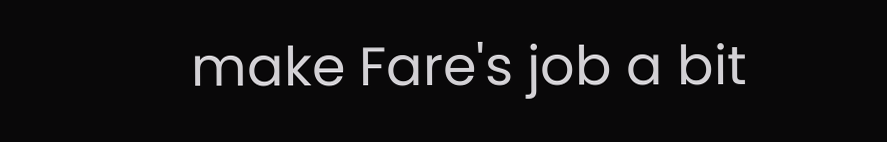make Fare's job a bit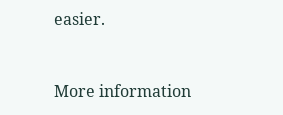easier.


More information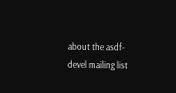about the asdf-devel mailing list